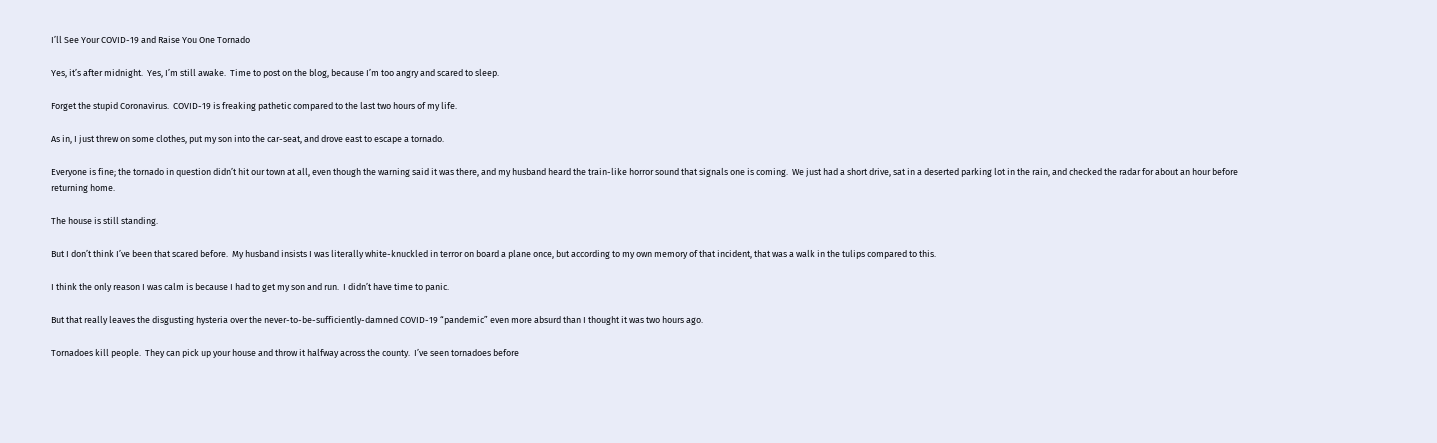I’ll See Your COVID-19 and Raise You One Tornado

Yes, it’s after midnight.  Yes, I’m still awake.  Time to post on the blog, because I’m too angry and scared to sleep.

Forget the stupid Coronavirus.  COVID-19 is freaking pathetic compared to the last two hours of my life.

As in, I just threw on some clothes, put my son into the car-seat, and drove east to escape a tornado.

Everyone is fine; the tornado in question didn’t hit our town at all, even though the warning said it was there, and my husband heard the train-like horror sound that signals one is coming.  We just had a short drive, sat in a deserted parking lot in the rain, and checked the radar for about an hour before returning home.

The house is still standing.

But I don’t think I’ve been that scared before.  My husband insists I was literally white-knuckled in terror on board a plane once, but according to my own memory of that incident, that was a walk in the tulips compared to this.

I think the only reason I was calm is because I had to get my son and run.  I didn’t have time to panic.

But that really leaves the disgusting hysteria over the never-to-be-sufficiently-damned COVID-19 “pandemic” even more absurd than I thought it was two hours ago.

Tornadoes kill people.  They can pick up your house and throw it halfway across the county.  I’ve seen tornadoes before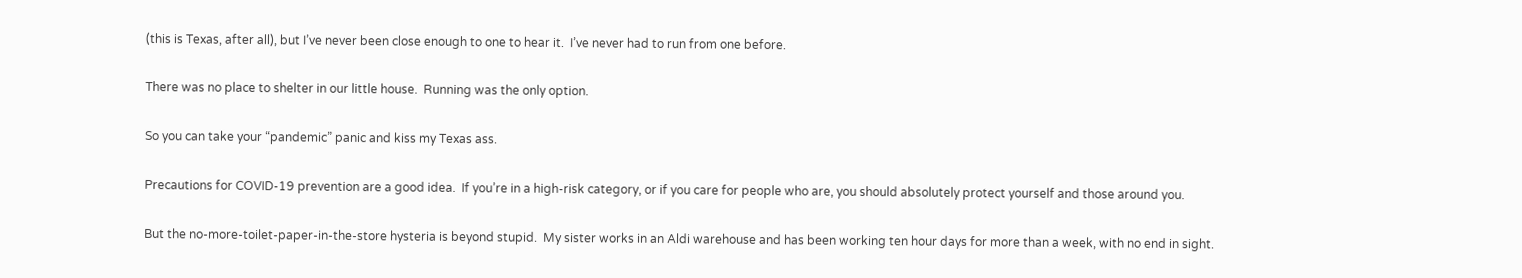(this is Texas, after all), but I’ve never been close enough to one to hear it.  I’ve never had to run from one before.

There was no place to shelter in our little house.  Running was the only option.

So you can take your “pandemic” panic and kiss my Texas ass.

Precautions for COVID-19 prevention are a good idea.  If you’re in a high-risk category, or if you care for people who are, you should absolutely protect yourself and those around you.

But the no-more-toilet-paper-in-the-store hysteria is beyond stupid.  My sister works in an Aldi warehouse and has been working ten hour days for more than a week, with no end in sight.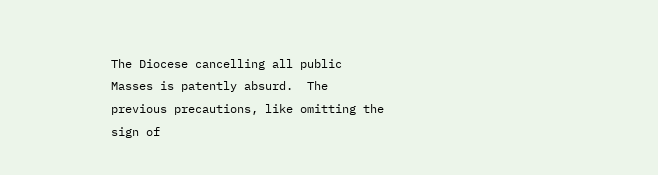The Diocese cancelling all public Masses is patently absurd.  The previous precautions, like omitting the sign of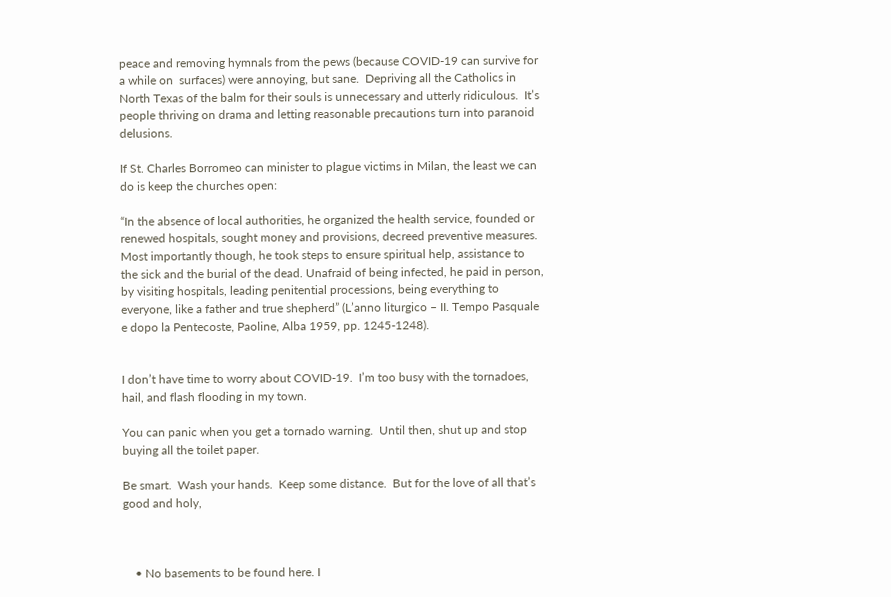peace and removing hymnals from the pews (because COVID-19 can survive for a while on  surfaces) were annoying, but sane.  Depriving all the Catholics in North Texas of the balm for their souls is unnecessary and utterly ridiculous.  It’s people thriving on drama and letting reasonable precautions turn into paranoid delusions.

If St. Charles Borromeo can minister to plague victims in Milan, the least we can do is keep the churches open:

“In the absence of local authorities, he organized the health service, founded or renewed hospitals, sought money and provisions, decreed preventive measures. Most importantly though, he took steps to ensure spiritual help, assistance to the sick and the burial of the dead. Unafraid of being infected, he paid in person, by visiting hospitals, leading penitential processions, being everything to everyone, like a father and true shepherd” (L’anno liturgico – II. Tempo Pasquale e dopo la Pentecoste, Paoline, Alba 1959, pp. 1245-1248).


I don’t have time to worry about COVID-19.  I’m too busy with the tornadoes, hail, and flash flooding in my town.

You can panic when you get a tornado warning.  Until then, shut up and stop buying all the toilet paper.

Be smart.  Wash your hands.  Keep some distance.  But for the love of all that’s good and holy,



    • No basements to be found here. I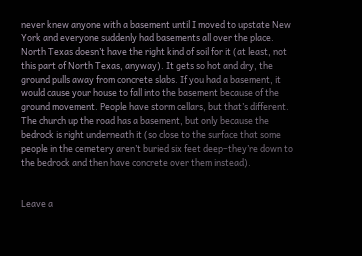never knew anyone with a basement until I moved to upstate New York and everyone suddenly had basements all over the place. North Texas doesn’t have the right kind of soil for it (at least, not this part of North Texas, anyway). It gets so hot and dry, the ground pulls away from concrete slabs. If you had a basement, it would cause your house to fall into the basement because of the ground movement. People have storm cellars, but that’s different. The church up the road has a basement, but only because the bedrock is right underneath it (so close to the surface that some people in the cemetery aren’t buried six feet deep–they’re down to the bedrock and then have concrete over them instead).


Leave a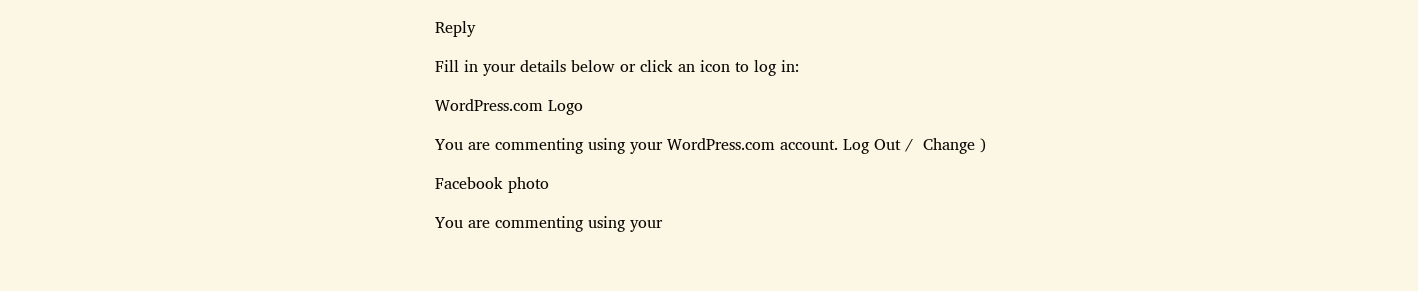Reply

Fill in your details below or click an icon to log in:

WordPress.com Logo

You are commenting using your WordPress.com account. Log Out /  Change )

Facebook photo

You are commenting using your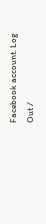Facebook account. Log Out /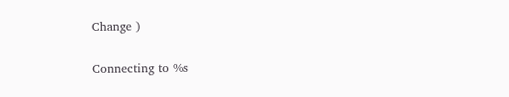Change )

Connecting to %s